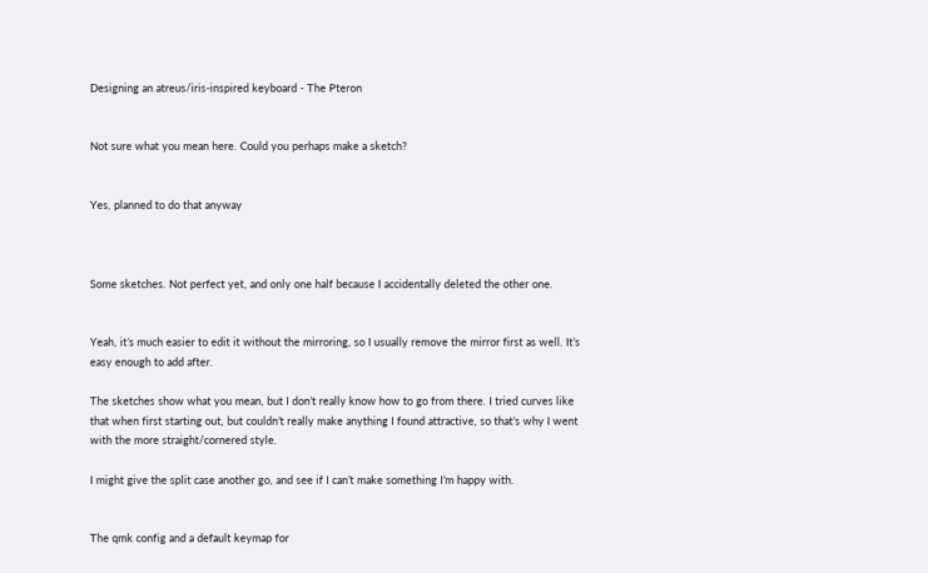Designing an atreus/iris-inspired keyboard - The Pteron


Not sure what you mean here. Could you perhaps make a sketch?


Yes, planned to do that anyway



Some sketches. Not perfect yet, and only one half because I accidentally deleted the other one.


Yeah, it’s much easier to edit it without the mirroring, so I usually remove the mirror first as well. It’s easy enough to add after.

The sketches show what you mean, but I don’t really know how to go from there. I tried curves like that when first starting out, but couldn’t really make anything I found attractive, so that’s why I went with the more straight/cornered style.

I might give the split case another go, and see if I can’t make something I’m happy with.


The qmk config and a default keymap for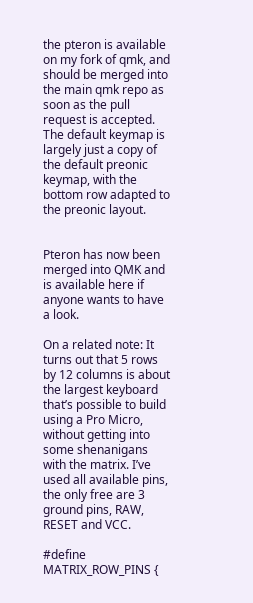the pteron is available on my fork of qmk, and should be merged into the main qmk repo as soon as the pull request is accepted. The default keymap is largely just a copy of the default preonic keymap, with the bottom row adapted to the preonic layout.


Pteron has now been merged into QMK and is available here if anyone wants to have a look.

On a related note: It turns out that 5 rows by 12 columns is about the largest keyboard that’s possible to build using a Pro Micro, without getting into some shenanigans with the matrix. I’ve used all available pins, the only free are 3 ground pins, RAW, RESET and VCC.

#define MATRIX_ROW_PINS {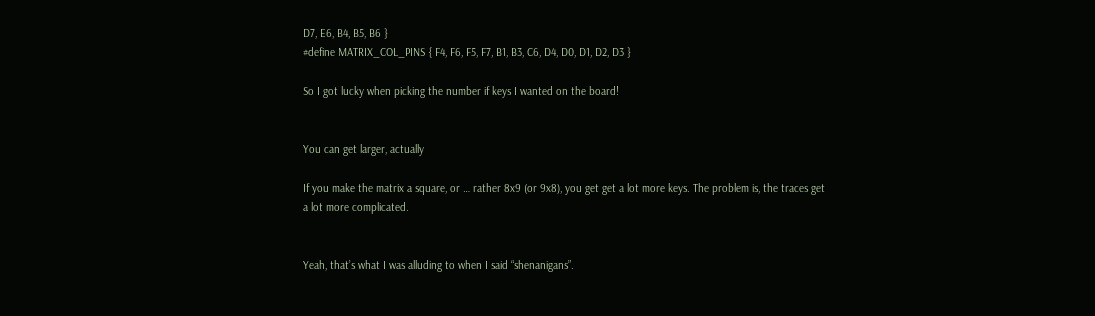D7, E6, B4, B5, B6 }
#define MATRIX_COL_PINS { F4, F6, F5, F7, B1, B3, C6, D4, D0, D1, D2, D3 }

So I got lucky when picking the number if keys I wanted on the board!


You can get larger, actually

If you make the matrix a square, or … rather 8x9 (or 9x8), you get get a lot more keys. The problem is, the traces get a lot more complicated.


Yeah, that’s what I was alluding to when I said “shenanigans”.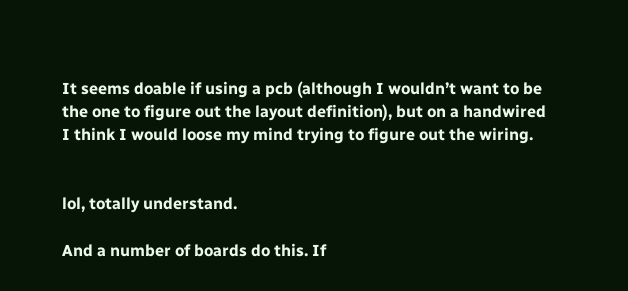It seems doable if using a pcb (although I wouldn’t want to be the one to figure out the layout definition), but on a handwired I think I would loose my mind trying to figure out the wiring.


lol, totally understand.

And a number of boards do this. If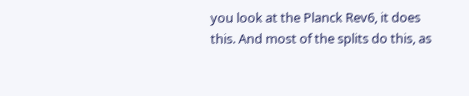you look at the Planck Rev6, it does this. And most of the splits do this, as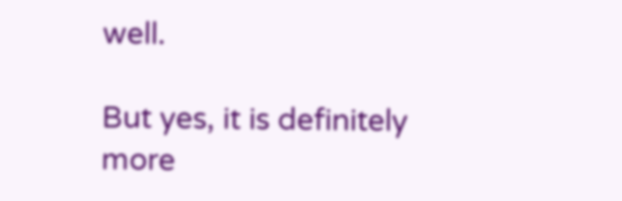well.

But yes, it is definitely more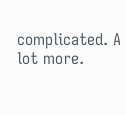complicated. A lot more.